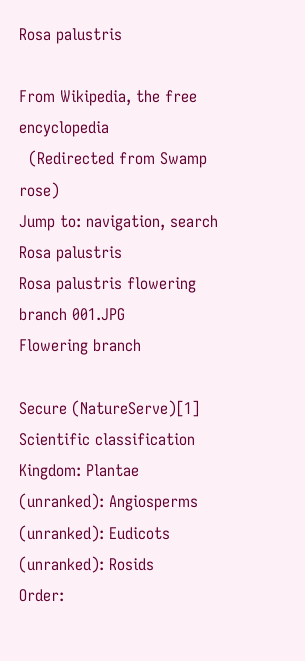Rosa palustris

From Wikipedia, the free encyclopedia
  (Redirected from Swamp rose)
Jump to: navigation, search
Rosa palustris
Rosa palustris flowering branch 001.JPG
Flowering branch

Secure (NatureServe)[1]
Scientific classification
Kingdom: Plantae
(unranked): Angiosperms
(unranked): Eudicots
(unranked): Rosids
Order: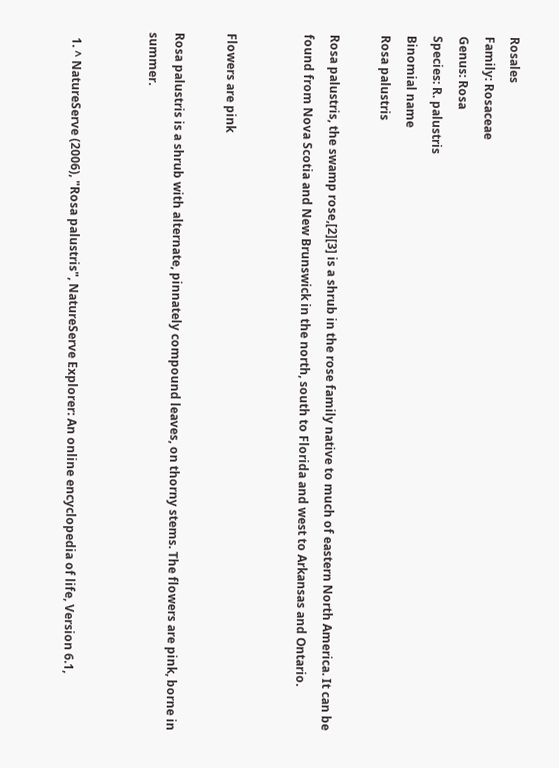Rosales
Family: Rosaceae
Genus: Rosa
Species: R. palustris
Binomial name
Rosa palustris

Rosa palustris, the swamp rose,[2][3] is a shrub in the rose family native to much of eastern North America. It can be found from Nova Scotia and New Brunswick in the north, south to Florida and west to Arkansas and Ontario.


Flowers are pink

Rosa palustris is a shrub with alternate, pinnately compound leaves, on thorny stems. The flowers are pink, borne in summer.


  1. ^ NatureServe (2006), "Rosa palustris", NatureServe Explorer: An online encyclopedia of life, Version 6.1,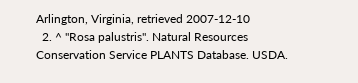Arlington, Virginia, retrieved 2007-12-10
  2. ^ "Rosa palustris". Natural Resources Conservation Service PLANTS Database. USDA.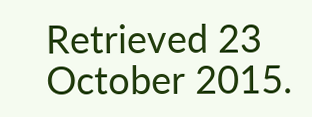Retrieved 23 October 2015.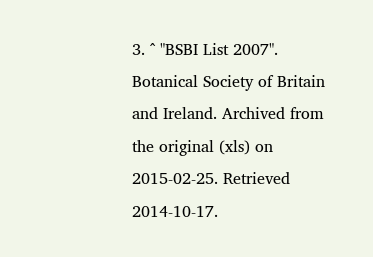3. ^ "BSBI List 2007". Botanical Society of Britain and Ireland. Archived from the original (xls) on 2015-02-25. Retrieved 2014-10-17.